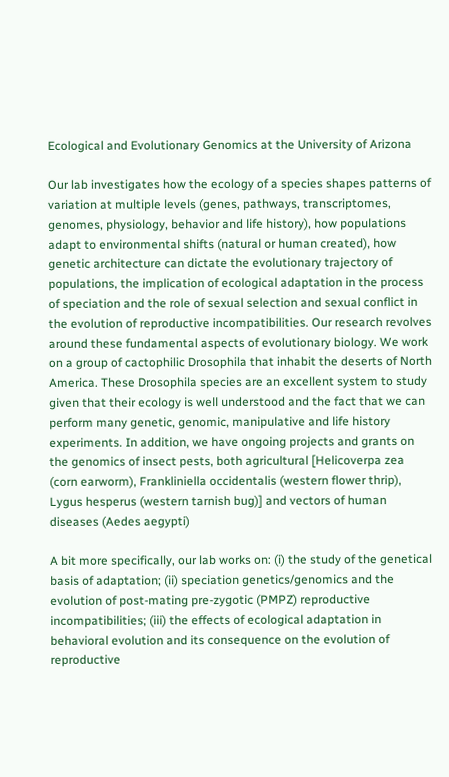Ecological and Evolutionary Genomics at the University of Arizona

Our lab investigates how the ecology of a species shapes patterns of variation at multiple levels (genes, pathways, transcriptomes, genomes, physiology, behavior and life history), how populations adapt to environmental shifts (natural or human created), how genetic architecture can dictate the evolutionary trajectory of populations, the implication of ecological adaptation in the process of speciation and the role of sexual selection and sexual conflict in the evolution of reproductive incompatibilities. Our research revolves around these fundamental aspects of evolutionary biology. We work on a group of cactophilic Drosophila that inhabit the deserts of North America. These Drosophila species are an excellent system to study given that their ecology is well understood and the fact that we can perform many genetic, genomic, manipulative and life history experiments. In addition, we have ongoing projects and grants on the genomics of insect pests, both agricultural [Helicoverpa zea (corn earworm), Frankliniella occidentalis (western flower thrip), Lygus hesperus (western tarnish bug)] and vectors of human diseases (Aedes aegypti)

A bit more specifically, our lab works on: (i) the study of the genetical basis of adaptation; (ii) speciation genetics/genomics and the evolution of post-mating pre-zygotic (PMPZ) reproductive incompatibilities; (iii) the effects of ecological adaptation in behavioral evolution and its consequence on the evolution of reproductive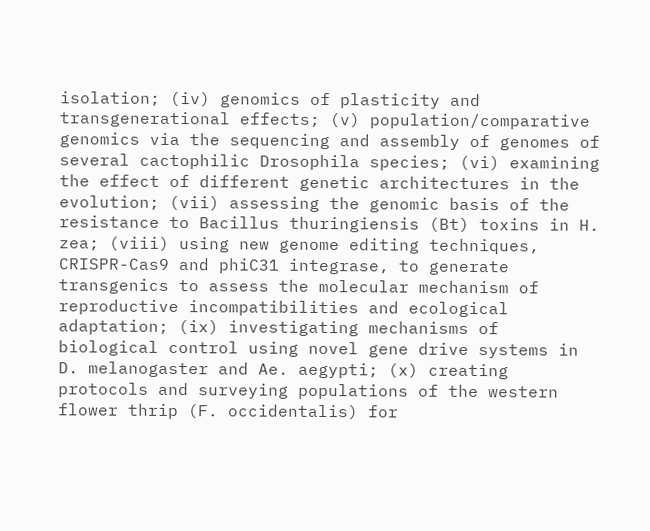isolation; (iv) genomics of plasticity and transgenerational effects; (v) population/comparative genomics via the sequencing and assembly of genomes of several cactophilic Drosophila species; (vi) examining the effect of different genetic architectures in the evolution; (vii) assessing the genomic basis of the resistance to Bacillus thuringiensis (Bt) toxins in H. zea; (viii) using new genome editing techniques, CRISPR-Cas9 and phiC31 integrase, to generate transgenics to assess the molecular mechanism of reproductive incompatibilities and ecological adaptation; (ix) investigating mechanisms of biological control using novel gene drive systems in D. melanogaster and Ae. aegypti; (x) creating protocols and surveying populations of the western flower thrip (F. occidentalis) for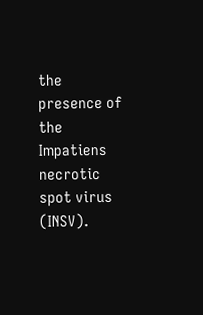the presence of the Impatiens necrotic spot virus (INSV).